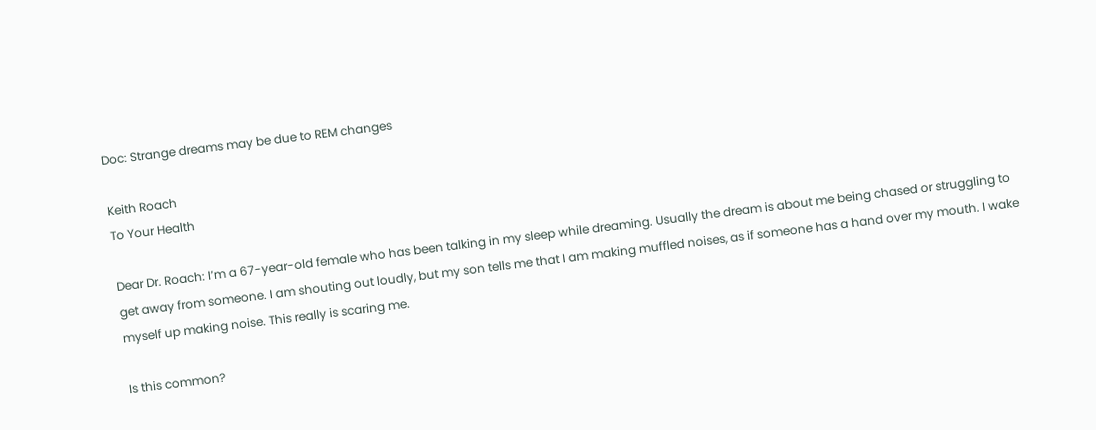Doc: Strange dreams may be due to REM changes

Keith Roach
To Your Health

Dear Dr. Roach: I’m a 67-year-old female who has been talking in my sleep while dreaming. Usually the dream is about me being chased or struggling to get away from someone. I am shouting out loudly, but my son tells me that I am making muffled noises, as if someone has a hand over my mouth. I wake myself up making noise. This really is scaring me.

Is this common?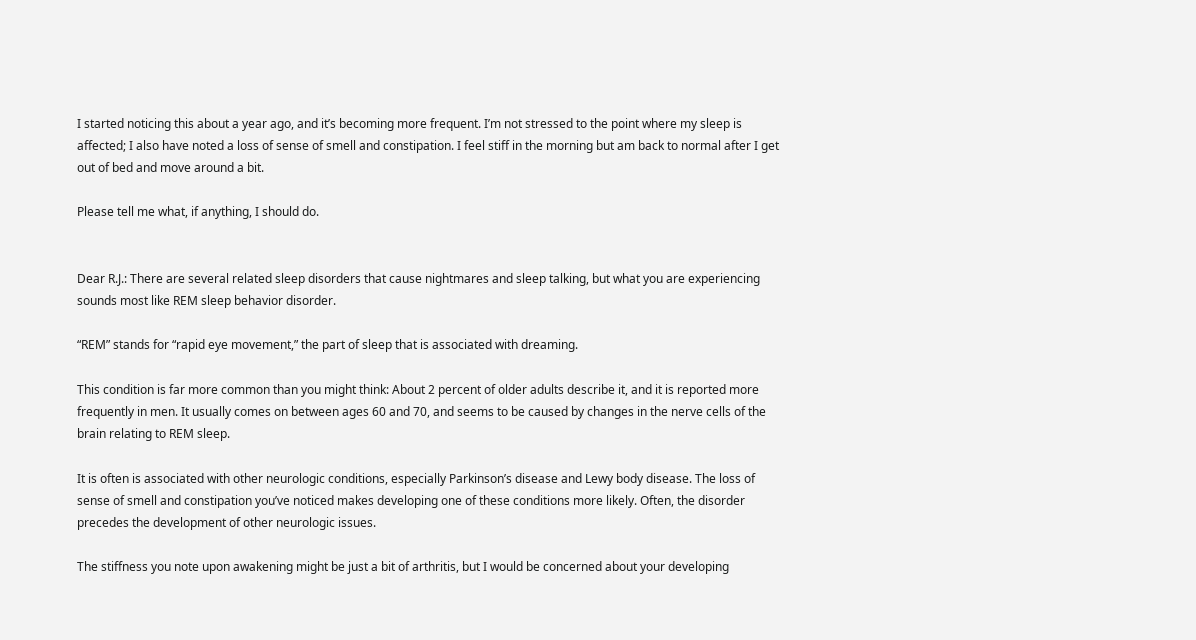I started noticing this about a year ago, and it’s becoming more frequent. I’m not stressed to the point where my sleep is affected; I also have noted a loss of sense of smell and constipation. I feel stiff in the morning but am back to normal after I get out of bed and move around a bit.

Please tell me what, if anything, I should do.


Dear R.J.: There are several related sleep disorders that cause nightmares and sleep talking, but what you are experiencing sounds most like REM sleep behavior disorder.

“REM” stands for “rapid eye movement,” the part of sleep that is associated with dreaming.

This condition is far more common than you might think: About 2 percent of older adults describe it, and it is reported more frequently in men. It usually comes on between ages 60 and 70, and seems to be caused by changes in the nerve cells of the brain relating to REM sleep.

It is often is associated with other neurologic conditions, especially Parkinson’s disease and Lewy body disease. The loss of sense of smell and constipation you’ve noticed makes developing one of these conditions more likely. Often, the disorder precedes the development of other neurologic issues.

The stiffness you note upon awakening might be just a bit of arthritis, but I would be concerned about your developing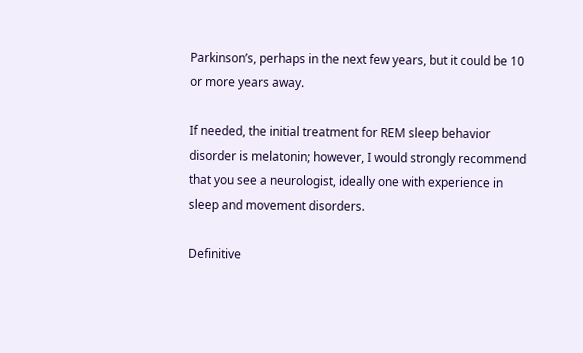Parkinson’s, perhaps in the next few years, but it could be 10 or more years away.

If needed, the initial treatment for REM sleep behavior disorder is melatonin; however, I would strongly recommend that you see a neurologist, ideally one with experience in sleep and movement disorders.

Definitive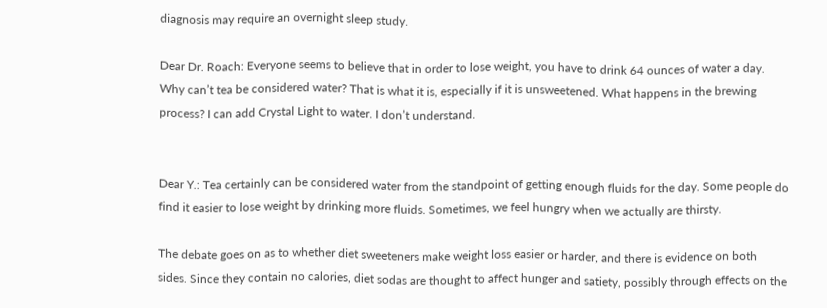diagnosis may require an overnight sleep study.

Dear Dr. Roach: Everyone seems to believe that in order to lose weight, you have to drink 64 ounces of water a day. Why can’t tea be considered water? That is what it is, especially if it is unsweetened. What happens in the brewing process? I can add Crystal Light to water. I don’t understand.


Dear Y.: Tea certainly can be considered water from the standpoint of getting enough fluids for the day. Some people do find it easier to lose weight by drinking more fluids. Sometimes, we feel hungry when we actually are thirsty.

The debate goes on as to whether diet sweeteners make weight loss easier or harder, and there is evidence on both sides. Since they contain no calories, diet sodas are thought to affect hunger and satiety, possibly through effects on the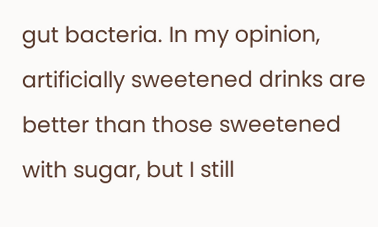gut bacteria. In my opinion, artificially sweetened drinks are better than those sweetened with sugar, but I still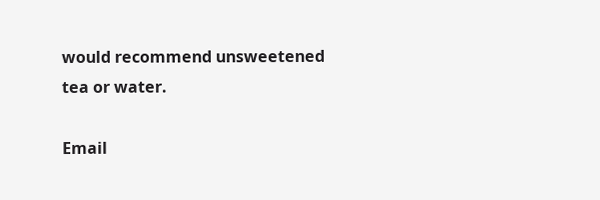would recommend unsweetened tea or water.

Email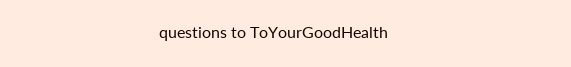questions to ToYourGoodHealth